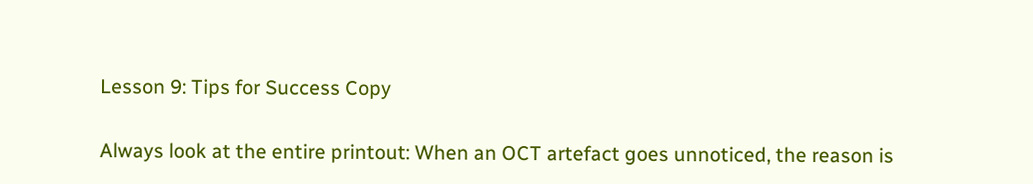Lesson 9: Tips for Success Copy

Always look at the entire printout: When an OCT artefact goes unnoticed, the reason is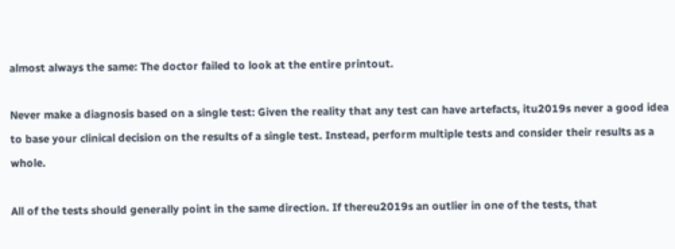almost always the same: The doctor failed to look at the entire printout.

Never make a diagnosis based on a single test: Given the reality that any test can have artefacts, itu2019s never a good idea to base your clinical decision on the results of a single test. Instead, perform multiple tests and consider their results as a whole.

All of the tests should generally point in the same direction. If thereu2019s an outlier in one of the tests, that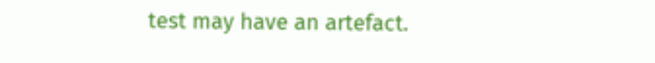test may have an artefact.